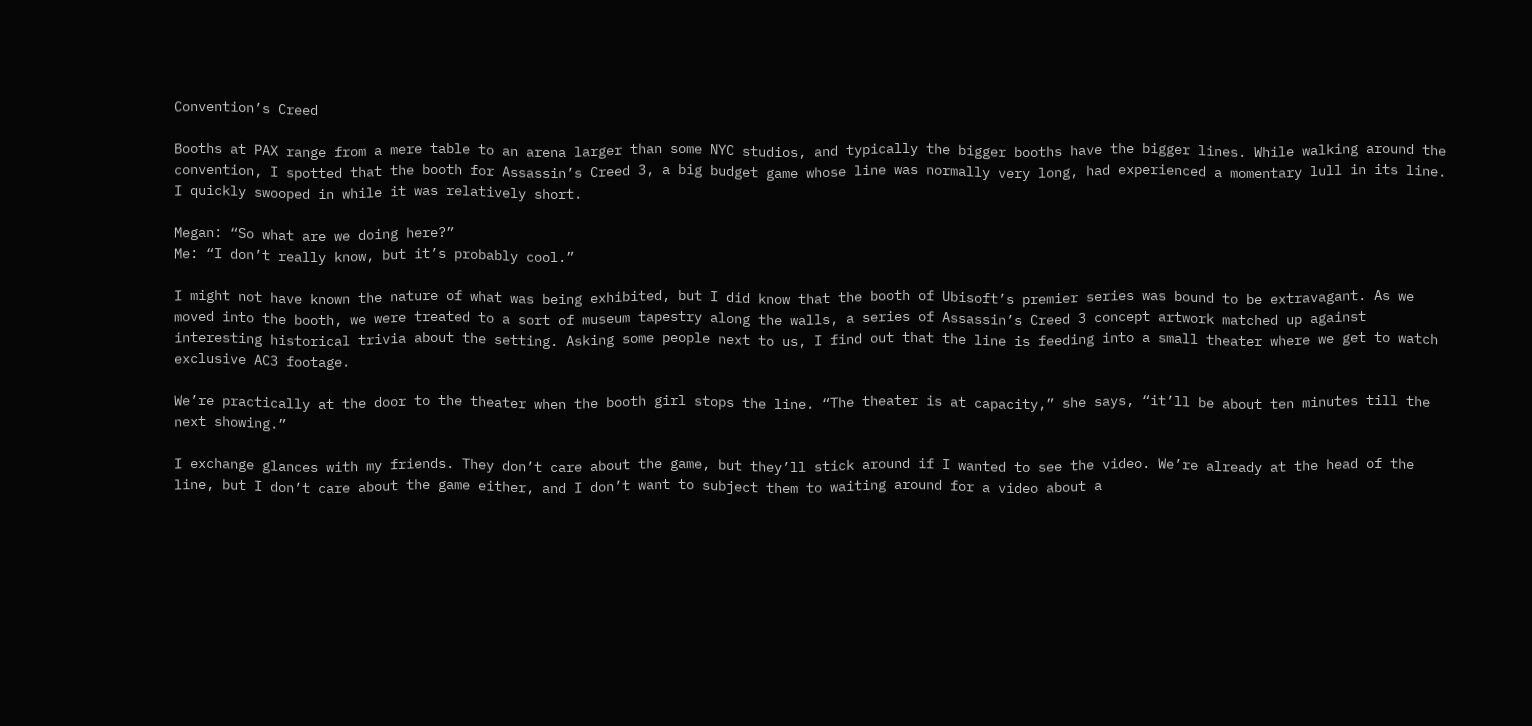Convention’s Creed

Booths at PAX range from a mere table to an arena larger than some NYC studios, and typically the bigger booths have the bigger lines. While walking around the convention, I spotted that the booth for Assassin’s Creed 3, a big budget game whose line was normally very long, had experienced a momentary lull in its line. I quickly swooped in while it was relatively short.

Megan: “So what are we doing here?”
Me: “I don’t really know, but it’s probably cool.”

I might not have known the nature of what was being exhibited, but I did know that the booth of Ubisoft’s premier series was bound to be extravagant. As we moved into the booth, we were treated to a sort of museum tapestry along the walls, a series of Assassin’s Creed 3 concept artwork matched up against interesting historical trivia about the setting. Asking some people next to us, I find out that the line is feeding into a small theater where we get to watch exclusive AC3 footage.

We’re practically at the door to the theater when the booth girl stops the line. “The theater is at capacity,” she says, “it’ll be about ten minutes till the next showing.”

I exchange glances with my friends. They don’t care about the game, but they’ll stick around if I wanted to see the video. We’re already at the head of the line, but I don’t care about the game either, and I don’t want to subject them to waiting around for a video about a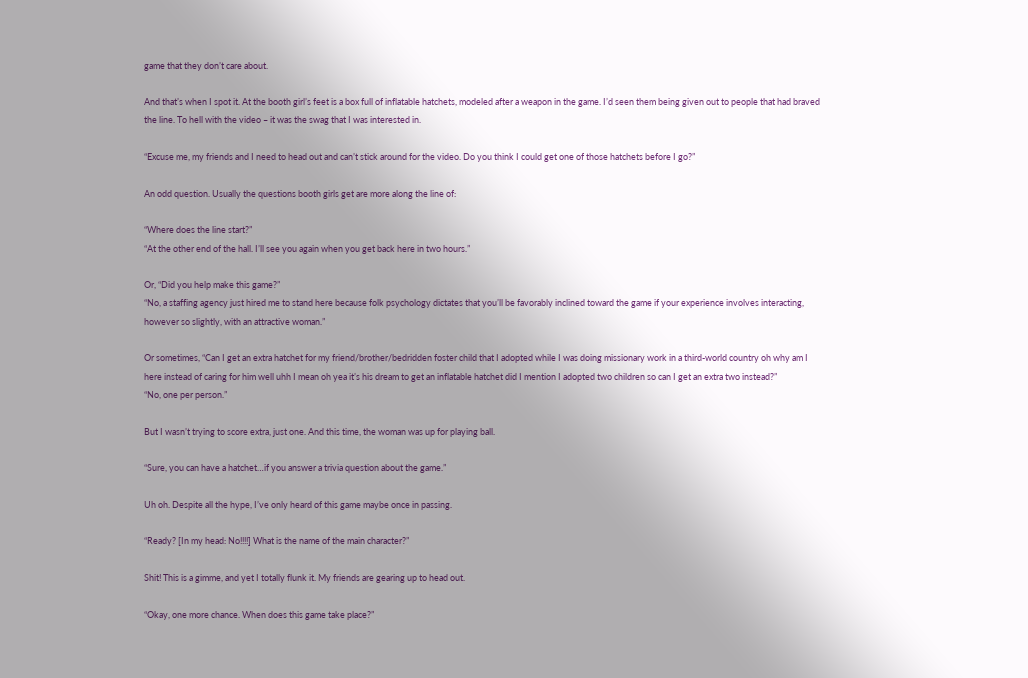game that they don’t care about.

And that’s when I spot it. At the booth girl’s feet is a box full of inflatable hatchets, modeled after a weapon in the game. I’d seen them being given out to people that had braved the line. To hell with the video – it was the swag that I was interested in.

“Excuse me, my friends and I need to head out and can’t stick around for the video. Do you think I could get one of those hatchets before I go?”

An odd question. Usually the questions booth girls get are more along the line of:

“Where does the line start?”
“At the other end of the hall. I’ll see you again when you get back here in two hours.”

Or, “Did you help make this game?”
“No, a staffing agency just hired me to stand here because folk psychology dictates that you’ll be favorably inclined toward the game if your experience involves interacting, however so slightly, with an attractive woman.”

Or sometimes, “Can I get an extra hatchet for my friend/brother/bedridden foster child that I adopted while I was doing missionary work in a third-world country oh why am I here instead of caring for him well uhh I mean oh yea it’s his dream to get an inflatable hatchet did I mention I adopted two children so can I get an extra two instead?”
“No, one per person.”

But I wasn’t trying to score extra, just one. And this time, the woman was up for playing ball.

“Sure, you can have a hatchet…if you answer a trivia question about the game.”

Uh oh. Despite all the hype, I’ve only heard of this game maybe once in passing.

“Ready? [In my head: No!!!!] What is the name of the main character?”

Shit! This is a gimme, and yet I totally flunk it. My friends are gearing up to head out.

“Okay, one more chance. When does this game take place?”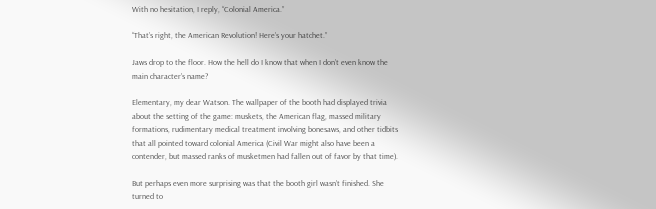With no hesitation, I reply, “Colonial America.”

“That’s right, the American Revolution! Here’s your hatchet.”

Jaws drop to the floor. How the hell do I know that when I don’t even know the main character’s name?

Elementary, my dear Watson. The wallpaper of the booth had displayed trivia about the setting of the game: muskets, the American flag, massed military formations, rudimentary medical treatment involving bonesaws, and other tidbits that all pointed toward colonial America (Civil War might also have been a contender, but massed ranks of musketmen had fallen out of favor by that time).

But perhaps even more surprising was that the booth girl wasn’t finished. She turned to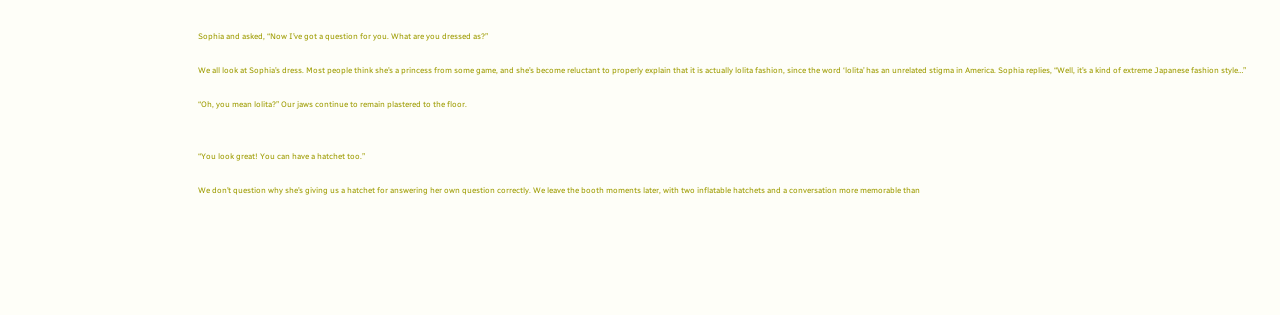Sophia and asked, “Now I’ve got a question for you. What are you dressed as?”

We all look at Sophia’s dress. Most people think she’s a princess from some game, and she’s become reluctant to properly explain that it is actually lolita fashion, since the word ‘lolita’ has an unrelated stigma in America. Sophia replies, “Well, it’s a kind of extreme Japanese fashion style…”

“Oh, you mean lolita?” Our jaws continue to remain plastered to the floor.


“You look great! You can have a hatchet too.”

We don’t question why she’s giving us a hatchet for answering her own question correctly. We leave the booth moments later, with two inflatable hatchets and a conversation more memorable than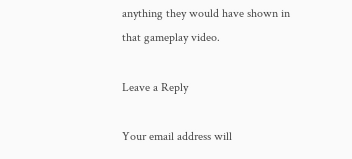anything they would have shown in that gameplay video.

Leave a Reply

Your email address will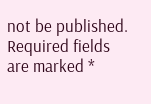not be published. Required fields are marked *